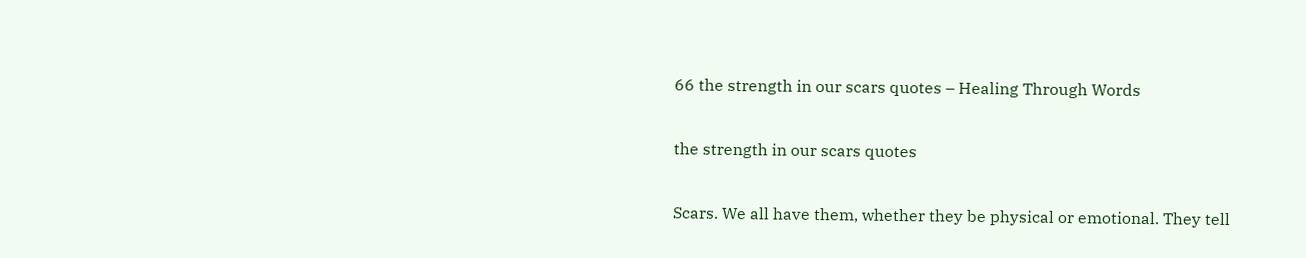66 the strength in our scars quotes – Healing Through Words

the strength in our scars quotes

Scars. We all have them, whether they be physical or emotional. They tell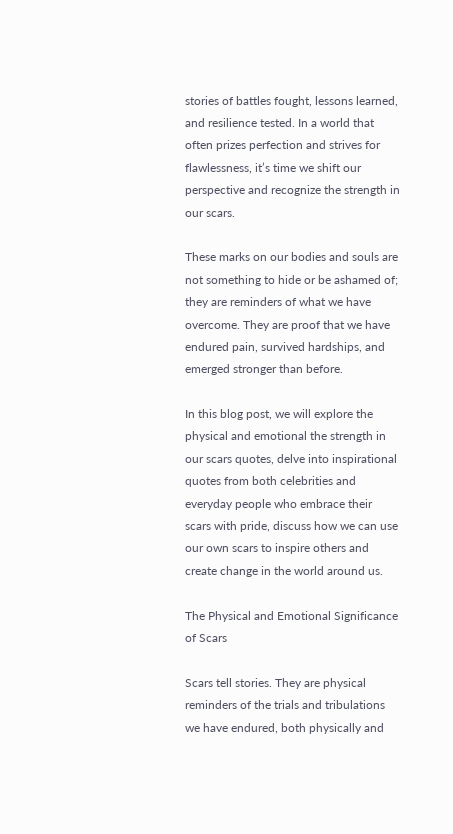stories of battles fought, lessons learned, and resilience tested. In a world that often prizes perfection and strives for flawlessness, it’s time we shift our perspective and recognize the strength in our scars.

These marks on our bodies and souls are not something to hide or be ashamed of; they are reminders of what we have overcome. They are proof that we have endured pain, survived hardships, and emerged stronger than before.

In this blog post, we will explore the physical and emotional the strength in our scars quotes, delve into inspirational quotes from both celebrities and everyday people who embrace their scars with pride, discuss how we can use our own scars to inspire others and create change in the world around us.

The Physical and Emotional Significance of Scars

Scars tell stories. They are physical reminders of the trials and tribulations we have endured, both physically and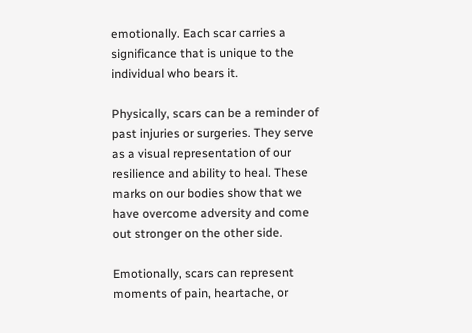emotionally. Each scar carries a significance that is unique to the individual who bears it.

Physically, scars can be a reminder of past injuries or surgeries. They serve as a visual representation of our resilience and ability to heal. These marks on our bodies show that we have overcome adversity and come out stronger on the other side.

Emotionally, scars can represent moments of pain, heartache, or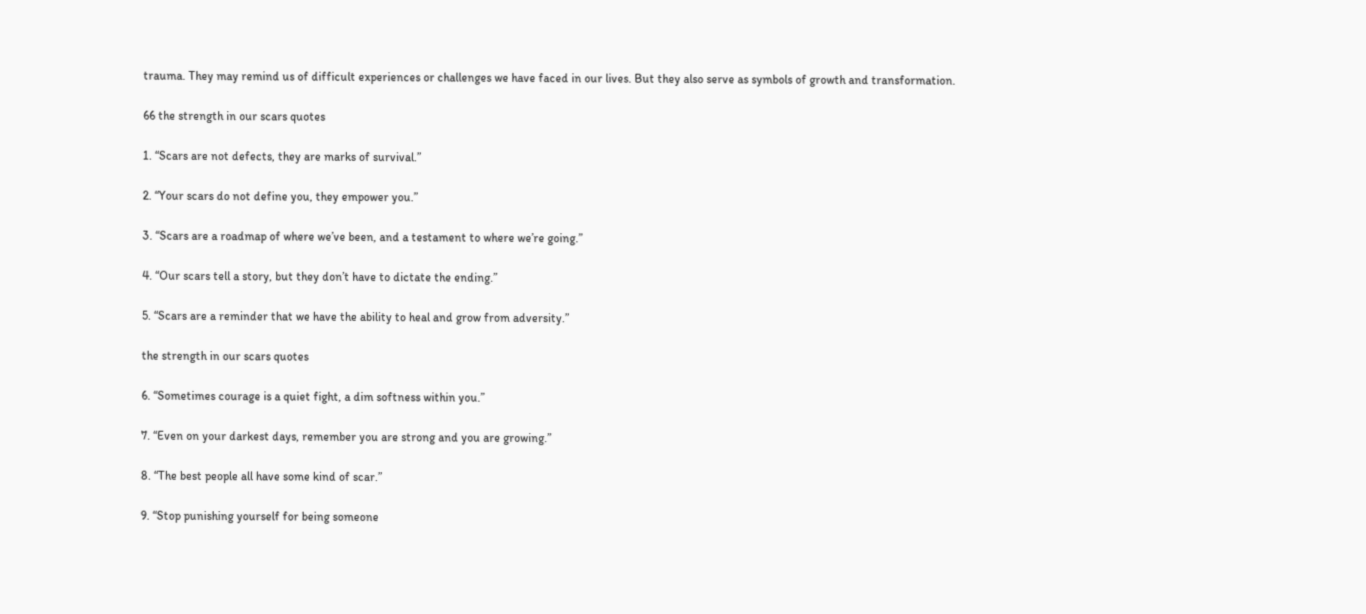trauma. They may remind us of difficult experiences or challenges we have faced in our lives. But they also serve as symbols of growth and transformation.

66 the strength in our scars quotes

1. “Scars are not defects, they are marks of survival.”

2. “Your scars do not define you, they empower you.”

3. “Scars are a roadmap of where we’ve been, and a testament to where we’re going.”

4. “Our scars tell a story, but they don’t have to dictate the ending.”

5. “Scars are a reminder that we have the ability to heal and grow from adversity.”

the strength in our scars quotes

6. “Sometimes courage is a quiet fight, a dim softness within you.”

7. “Even on your darkest days, remember you are strong and you are growing.”

8. “The best people all have some kind of scar.”

9. “Stop punishing yourself for being someone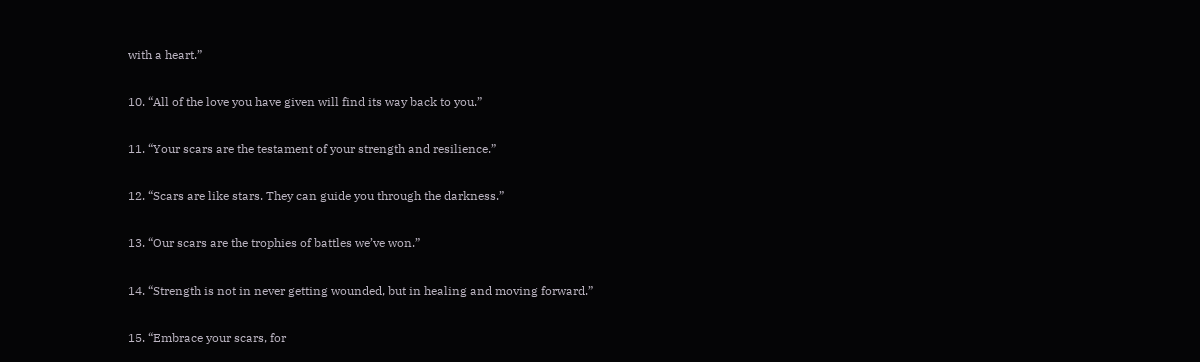with a heart.”

10. “All of the love you have given will find its way back to you.”

11. “Your scars are the testament of your strength and resilience.”

12. “Scars are like stars. They can guide you through the darkness.”

13. “Our scars are the trophies of battles we’ve won.”

14. “Strength is not in never getting wounded, but in healing and moving forward.”

15. “Embrace your scars, for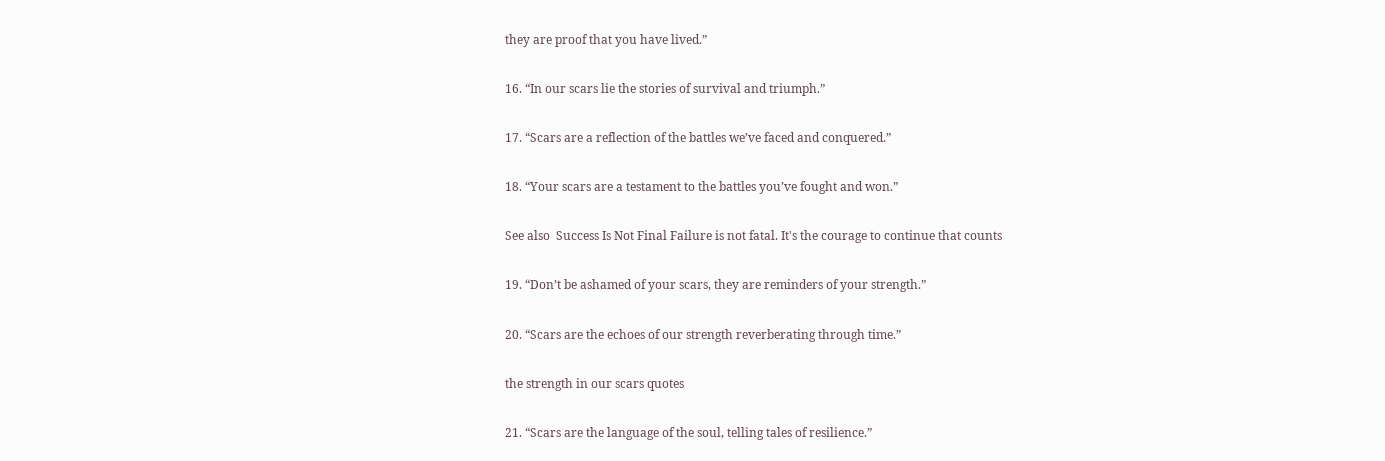they are proof that you have lived.”

16. “In our scars lie the stories of survival and triumph.”

17. “Scars are a reflection of the battles we’ve faced and conquered.”

18. “Your scars are a testament to the battles you’ve fought and won.”

See also  Success Is Not Final Failure is not fatal. It's the courage to continue that counts

19. “Don’t be ashamed of your scars, they are reminders of your strength.”

20. “Scars are the echoes of our strength reverberating through time.”

the strength in our scars quotes

21. “Scars are the language of the soul, telling tales of resilience.”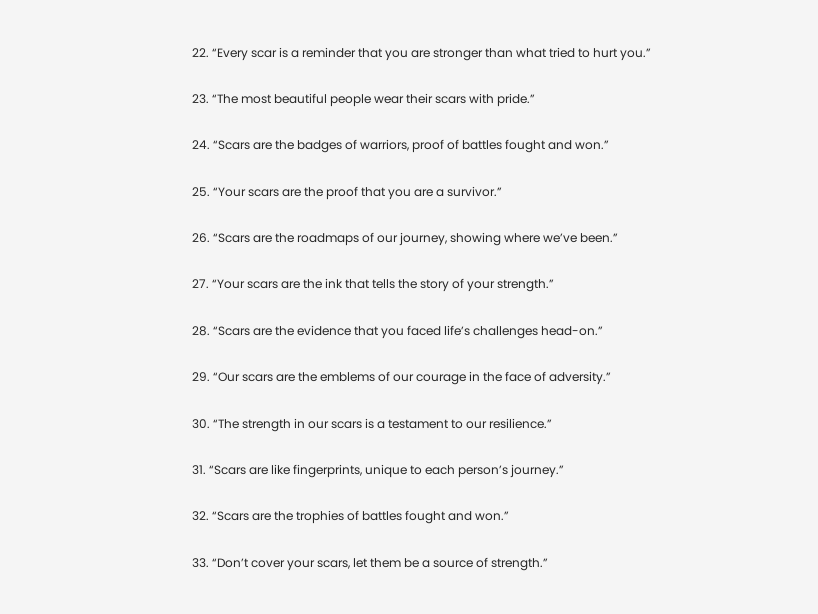22. “Every scar is a reminder that you are stronger than what tried to hurt you.”

23. “The most beautiful people wear their scars with pride.”

24. “Scars are the badges of warriors, proof of battles fought and won.”

25. “Your scars are the proof that you are a survivor.”

26. “Scars are the roadmaps of our journey, showing where we’ve been.”

27. “Your scars are the ink that tells the story of your strength.”

28. “Scars are the evidence that you faced life’s challenges head-on.”

29. “Our scars are the emblems of our courage in the face of adversity.”

30. “The strength in our scars is a testament to our resilience.”

31. “Scars are like fingerprints, unique to each person’s journey.”

32. “Scars are the trophies of battles fought and won.”

33. “Don’t cover your scars, let them be a source of strength.”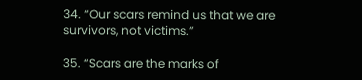34. “Our scars remind us that we are survivors, not victims.”

35. “Scars are the marks of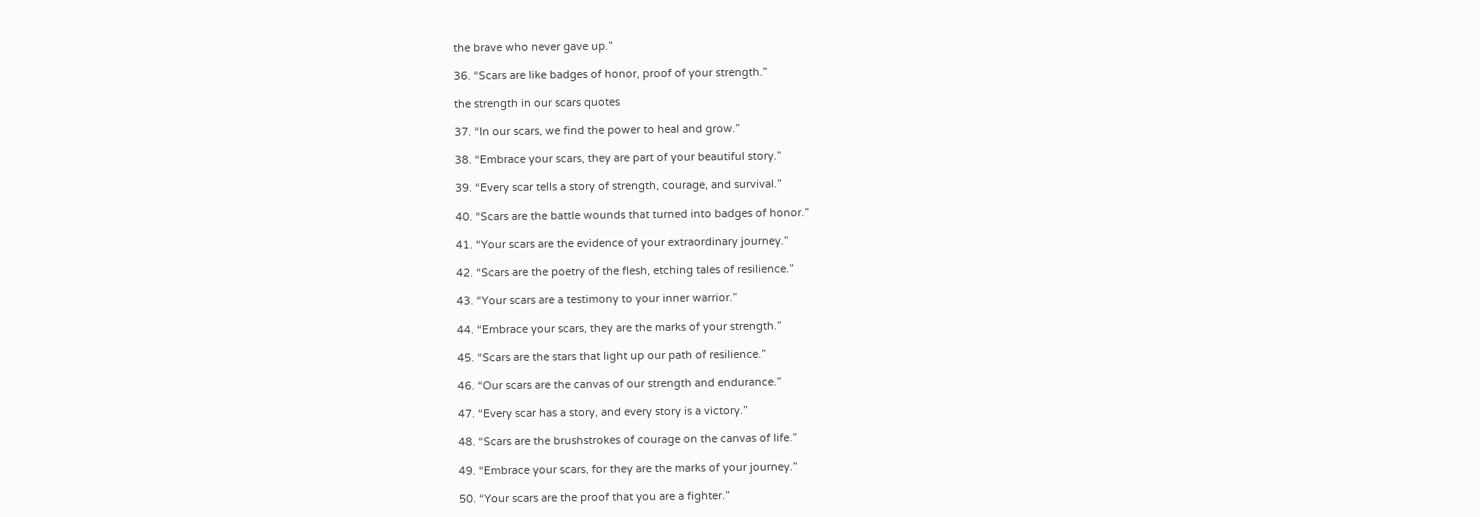the brave who never gave up.”

36. “Scars are like badges of honor, proof of your strength.”

the strength in our scars quotes

37. “In our scars, we find the power to heal and grow.”

38. “Embrace your scars, they are part of your beautiful story.”

39. “Every scar tells a story of strength, courage, and survival.”

40. “Scars are the battle wounds that turned into badges of honor.”

41. “Your scars are the evidence of your extraordinary journey.”

42. “Scars are the poetry of the flesh, etching tales of resilience.”

43. “Your scars are a testimony to your inner warrior.”

44. “Embrace your scars, they are the marks of your strength.”

45. “Scars are the stars that light up our path of resilience.”

46. “Our scars are the canvas of our strength and endurance.”

47. “Every scar has a story, and every story is a victory.”

48. “Scars are the brushstrokes of courage on the canvas of life.”

49. “Embrace your scars, for they are the marks of your journey.”

50. “Your scars are the proof that you are a fighter.”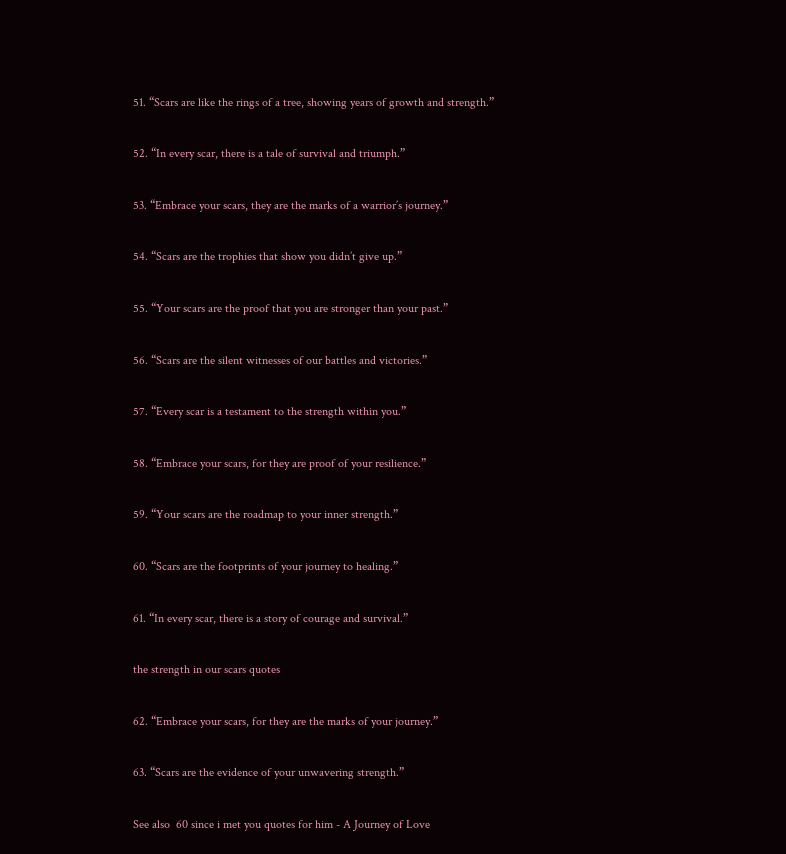51. “Scars are like the rings of a tree, showing years of growth and strength.”

52. “In every scar, there is a tale of survival and triumph.”

53. “Embrace your scars, they are the marks of a warrior’s journey.”

54. “Scars are the trophies that show you didn’t give up.”

55. “Your scars are the proof that you are stronger than your past.”

56. “Scars are the silent witnesses of our battles and victories.”

57. “Every scar is a testament to the strength within you.”

58. “Embrace your scars, for they are proof of your resilience.”

59. “Your scars are the roadmap to your inner strength.”

60. “Scars are the footprints of your journey to healing.”

61. “In every scar, there is a story of courage and survival.”

the strength in our scars quotes

62. “Embrace your scars, for they are the marks of your journey.”

63. “Scars are the evidence of your unwavering strength.”

See also  60 since i met you quotes for him - A Journey of Love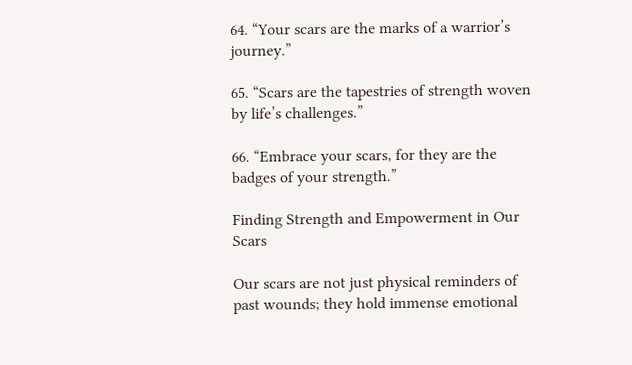64. “Your scars are the marks of a warrior’s journey.”

65. “Scars are the tapestries of strength woven by life’s challenges.”

66. “Embrace your scars, for they are the badges of your strength.”

Finding Strength and Empowerment in Our Scars

Our scars are not just physical reminders of past wounds; they hold immense emotional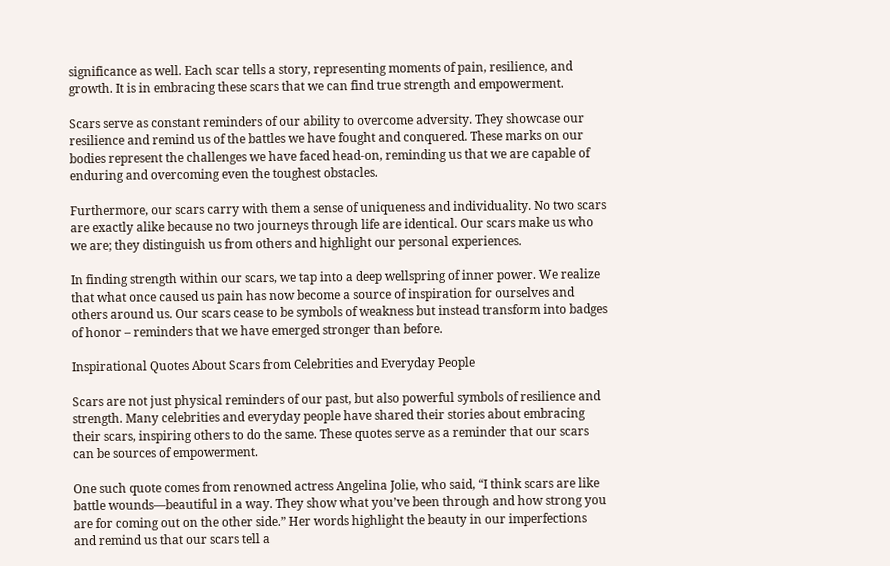significance as well. Each scar tells a story, representing moments of pain, resilience, and growth. It is in embracing these scars that we can find true strength and empowerment.

Scars serve as constant reminders of our ability to overcome adversity. They showcase our resilience and remind us of the battles we have fought and conquered. These marks on our bodies represent the challenges we have faced head-on, reminding us that we are capable of enduring and overcoming even the toughest obstacles.

Furthermore, our scars carry with them a sense of uniqueness and individuality. No two scars are exactly alike because no two journeys through life are identical. Our scars make us who we are; they distinguish us from others and highlight our personal experiences.

In finding strength within our scars, we tap into a deep wellspring of inner power. We realize that what once caused us pain has now become a source of inspiration for ourselves and others around us. Our scars cease to be symbols of weakness but instead transform into badges of honor – reminders that we have emerged stronger than before.

Inspirational Quotes About Scars from Celebrities and Everyday People

Scars are not just physical reminders of our past, but also powerful symbols of resilience and strength. Many celebrities and everyday people have shared their stories about embracing their scars, inspiring others to do the same. These quotes serve as a reminder that our scars can be sources of empowerment.

One such quote comes from renowned actress Angelina Jolie, who said, “I think scars are like battle wounds—beautiful in a way. They show what you’ve been through and how strong you are for coming out on the other side.” Her words highlight the beauty in our imperfections and remind us that our scars tell a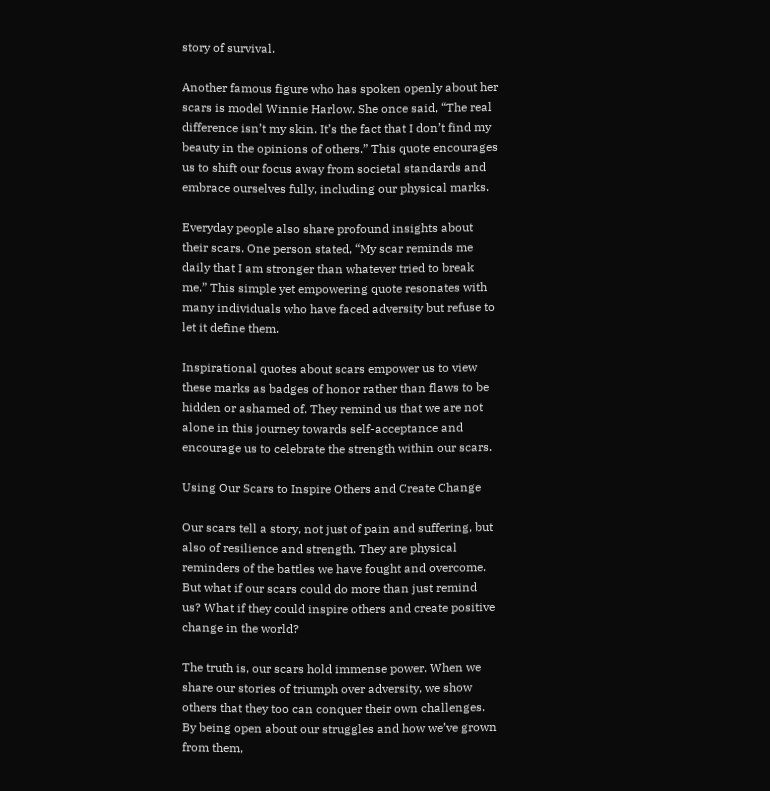story of survival.

Another famous figure who has spoken openly about her scars is model Winnie Harlow. She once said, “The real difference isn’t my skin. It’s the fact that I don’t find my beauty in the opinions of others.” This quote encourages us to shift our focus away from societal standards and embrace ourselves fully, including our physical marks.

Everyday people also share profound insights about their scars. One person stated, “My scar reminds me daily that I am stronger than whatever tried to break me.” This simple yet empowering quote resonates with many individuals who have faced adversity but refuse to let it define them.

Inspirational quotes about scars empower us to view these marks as badges of honor rather than flaws to be hidden or ashamed of. They remind us that we are not alone in this journey towards self-acceptance and encourage us to celebrate the strength within our scars.

Using Our Scars to Inspire Others and Create Change

Our scars tell a story, not just of pain and suffering, but also of resilience and strength. They are physical reminders of the battles we have fought and overcome. But what if our scars could do more than just remind us? What if they could inspire others and create positive change in the world?

The truth is, our scars hold immense power. When we share our stories of triumph over adversity, we show others that they too can conquer their own challenges. By being open about our struggles and how we’ve grown from them,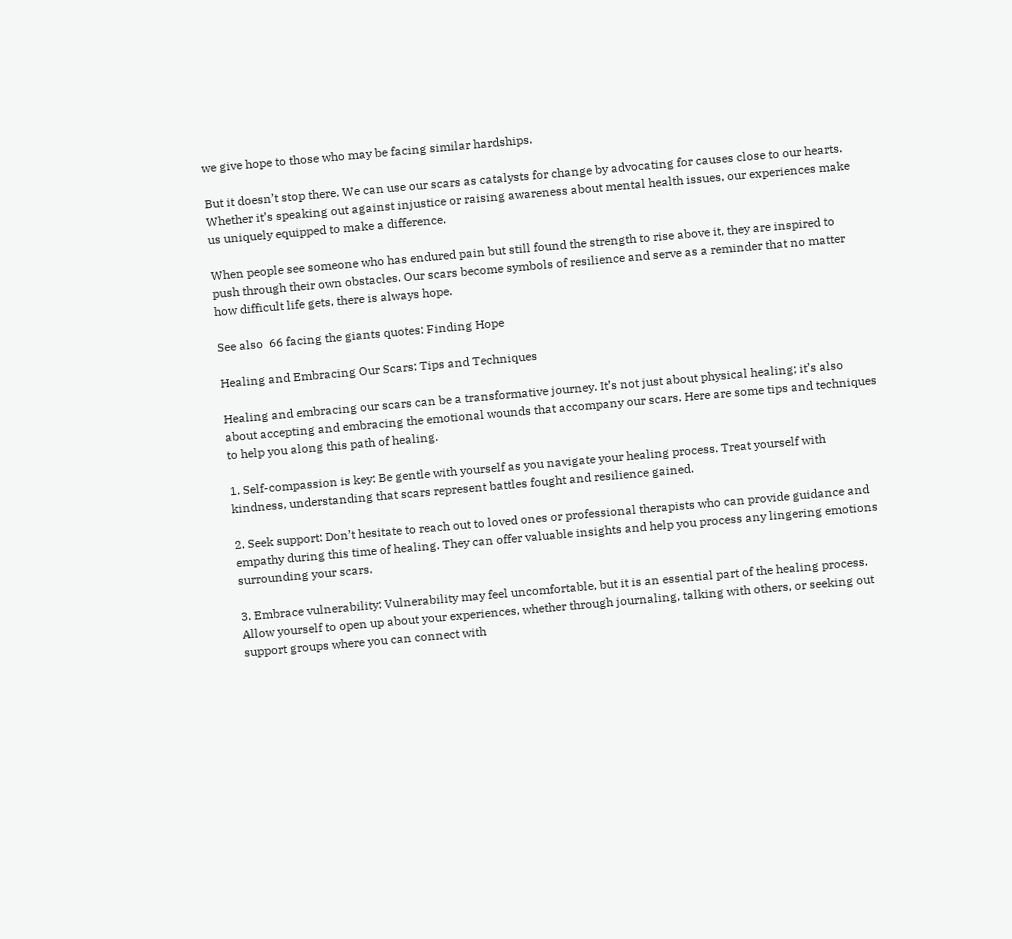we give hope to those who may be facing similar hardships.

But it doesn’t stop there. We can use our scars as catalysts for change by advocating for causes close to our hearts. Whether it’s speaking out against injustice or raising awareness about mental health issues, our experiences make us uniquely equipped to make a difference.

When people see someone who has endured pain but still found the strength to rise above it, they are inspired to push through their own obstacles. Our scars become symbols of resilience and serve as a reminder that no matter how difficult life gets, there is always hope.

See also  66 facing the giants quotes: Finding Hope

Healing and Embracing Our Scars: Tips and Techniques

Healing and embracing our scars can be a transformative journey. It’s not just about physical healing; it’s also about accepting and embracing the emotional wounds that accompany our scars. Here are some tips and techniques to help you along this path of healing.

1. Self-compassion is key: Be gentle with yourself as you navigate your healing process. Treat yourself with kindness, understanding that scars represent battles fought and resilience gained.

2. Seek support: Don’t hesitate to reach out to loved ones or professional therapists who can provide guidance and empathy during this time of healing. They can offer valuable insights and help you process any lingering emotions surrounding your scars.

3. Embrace vulnerability: Vulnerability may feel uncomfortable, but it is an essential part of the healing process. Allow yourself to open up about your experiences, whether through journaling, talking with others, or seeking out support groups where you can connect with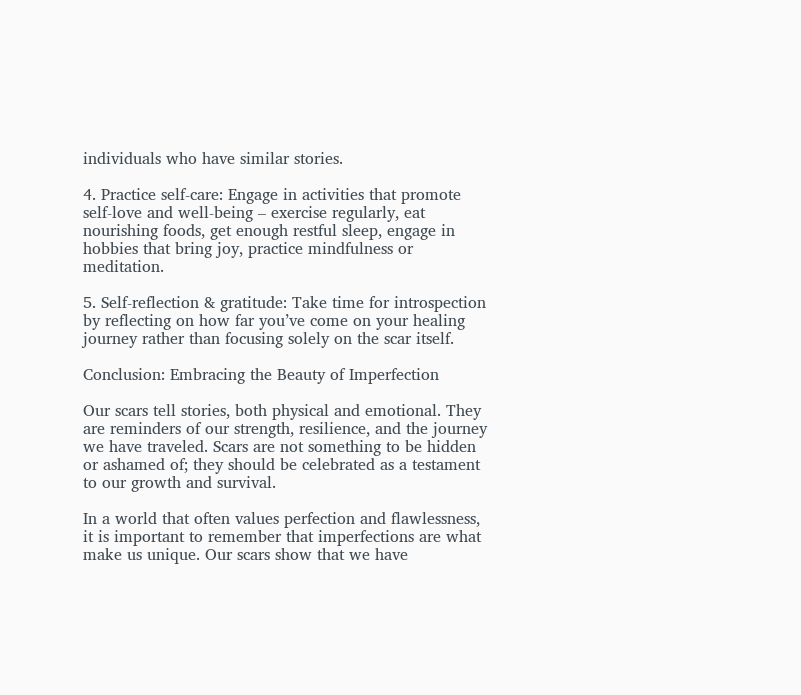individuals who have similar stories.

4. Practice self-care: Engage in activities that promote self-love and well-being – exercise regularly, eat nourishing foods, get enough restful sleep, engage in hobbies that bring joy, practice mindfulness or meditation.

5. Self-reflection & gratitude: Take time for introspection by reflecting on how far you’ve come on your healing journey rather than focusing solely on the scar itself.

Conclusion: Embracing the Beauty of Imperfection

Our scars tell stories, both physical and emotional. They are reminders of our strength, resilience, and the journey we have traveled. Scars are not something to be hidden or ashamed of; they should be celebrated as a testament to our growth and survival.

In a world that often values perfection and flawlessness, it is important to remember that imperfections are what make us unique. Our scars show that we have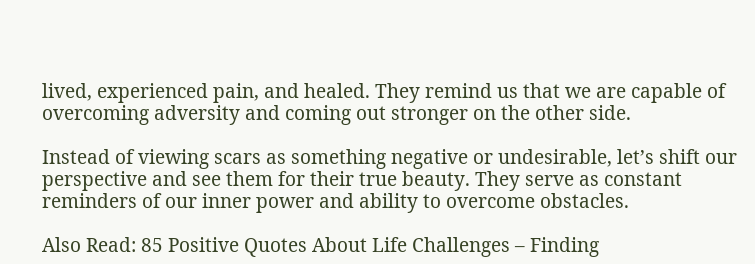lived, experienced pain, and healed. They remind us that we are capable of overcoming adversity and coming out stronger on the other side.

Instead of viewing scars as something negative or undesirable, let’s shift our perspective and see them for their true beauty. They serve as constant reminders of our inner power and ability to overcome obstacles.

Also Read: 85 Positive Quotes About Life Challenges – Finding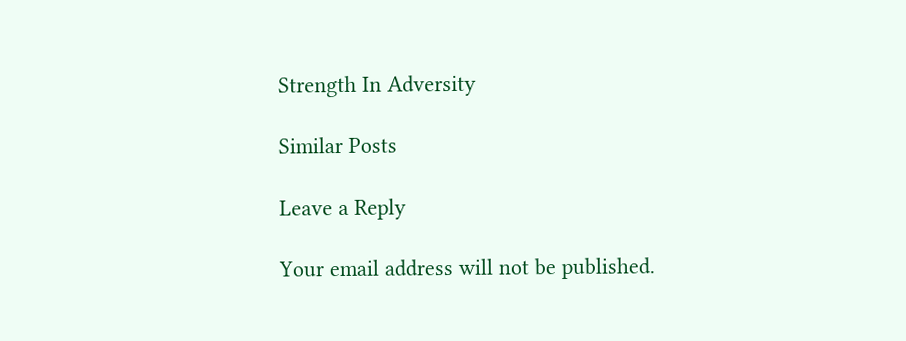Strength In Adversity

Similar Posts

Leave a Reply

Your email address will not be published.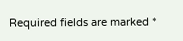Required fields are marked *